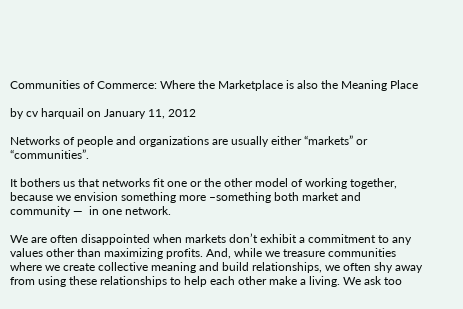Communities of Commerce: Where the Marketplace is also the Meaning Place

by cv harquail on January 11, 2012

Networks of people and organizations are usually either “markets” or “communities”.

It bothers us that networks fit one or the other model of working together, because we envision something more –something both market and community —  in one network.

We are often disappointed when markets don’t exhibit a commitment to any values other than maximizing profits. And, while we treasure communities where we create collective meaning and build relationships, we often shy away from using these relationships to help each other make a living. We ask too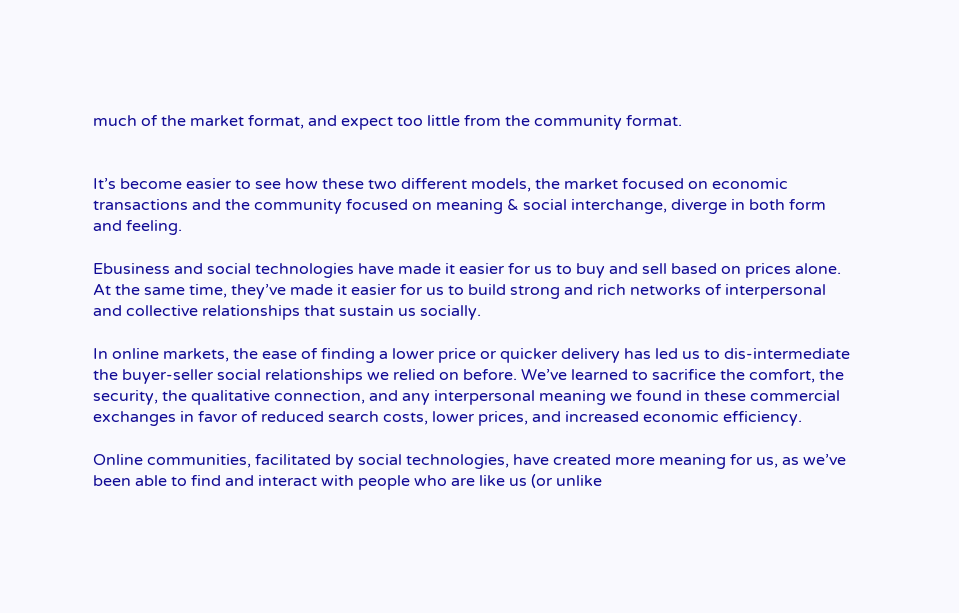much of the market format, and expect too little from the community format.


It’s become easier to see how these two different models, the market focused on economic transactions and the community focused on meaning & social interchange, diverge in both form and feeling.

Ebusiness and social technologies have made it easier for us to buy and sell based on prices alone. At the same time, they’ve made it easier for us to build strong and rich networks of interpersonal and collective relationships that sustain us socially.

In online markets, the ease of finding a lower price or quicker delivery has led us to dis-intermediate the buyer-seller social relationships we relied on before. We’ve learned to sacrifice the comfort, the security, the qualitative connection, and any interpersonal meaning we found in these commercial exchanges in favor of reduced search costs, lower prices, and increased economic efficiency.

Online communities, facilitated by social technologies, have created more meaning for us, as we’ve been able to find and interact with people who are like us (or unlike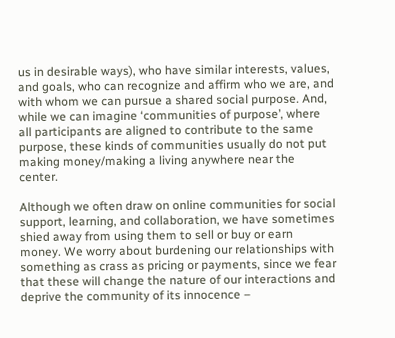us in desirable ways), who have similar interests, values, and goals, who can recognize and affirm who we are, and with whom we can pursue a shared social purpose. And, while we can imagine ‘communities of purpose’, where all participants are aligned to contribute to the same purpose, these kinds of communities usually do not put making money/making a living anywhere near the center.

Although we often draw on online communities for social support, learning, and collaboration, we have sometimes shied away from using them to sell or buy or earn money. We worry about burdening our relationships with something as crass as pricing or payments, since we fear that these will change the nature of our interactions and deprive the community of its innocence –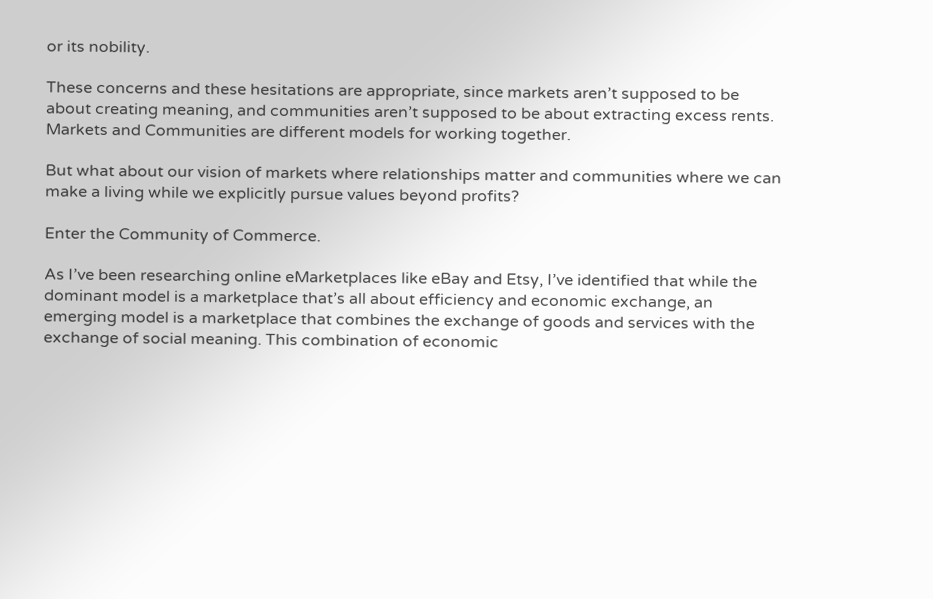or its nobility.

These concerns and these hesitations are appropriate, since markets aren’t supposed to be about creating meaning, and communities aren’t supposed to be about extracting excess rents. Markets and Communities are different models for working together.

But what about our vision of markets where relationships matter and communities where we can make a living while we explicitly pursue values beyond profits?

Enter the Community of Commerce.

As I’ve been researching online eMarketplaces like eBay and Etsy, I’ve identified that while the dominant model is a marketplace that’s all about efficiency and economic exchange, an emerging model is a marketplace that combines the exchange of goods and services with the exchange of social meaning. This combination of economic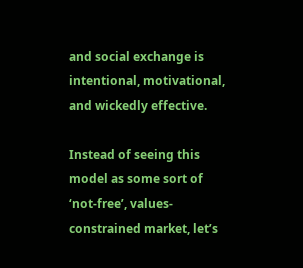and social exchange is intentional, motivational, and wickedly effective.

Instead of seeing this model as some sort of ‘not-free’, values- constrained market, let’s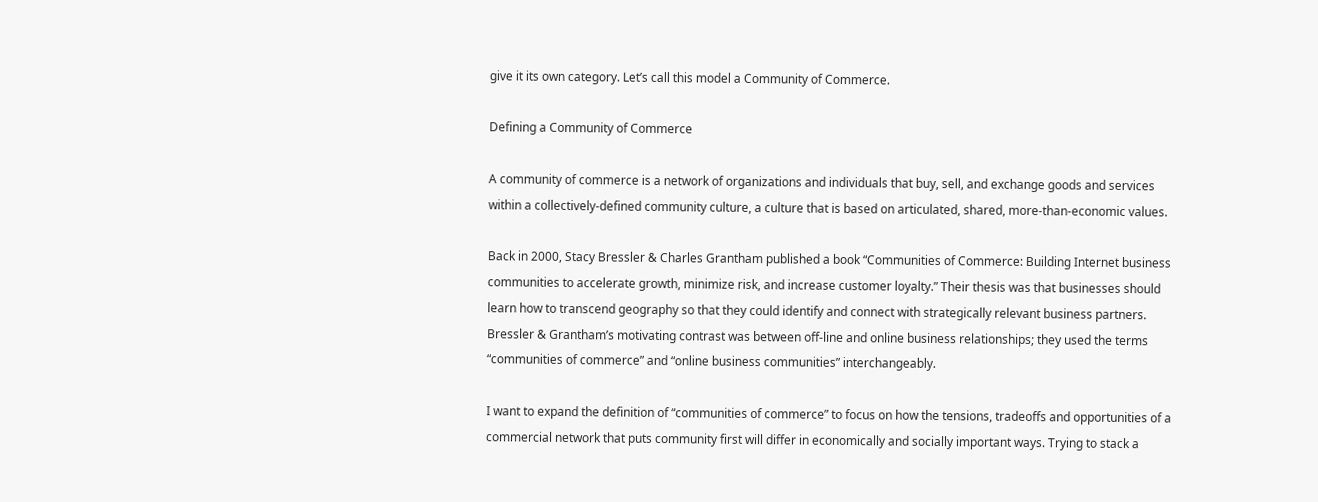give it its own category. Let’s call this model a Community of Commerce.

Defining a Community of Commerce

A community of commerce is a network of organizations and individuals that buy, sell, and exchange goods and services within a collectively-defined community culture, a culture that is based on articulated, shared, more-than-economic values.

Back in 2000, Stacy Bressler & Charles Grantham published a book “Communities of Commerce: Building Internet business communities to accelerate growth, minimize risk, and increase customer loyalty.” Their thesis was that businesses should learn how to transcend geography so that they could identify and connect with strategically relevant business partners. Bressler & Grantham’s motivating contrast was between off-line and online business relationships; they used the terms “communities of commerce” and “online business communities” interchangeably.

I want to expand the definition of “communities of commerce” to focus on how the tensions, tradeoffs and opportunities of a commercial network that puts community first will differ in economically and socially important ways. Trying to stack a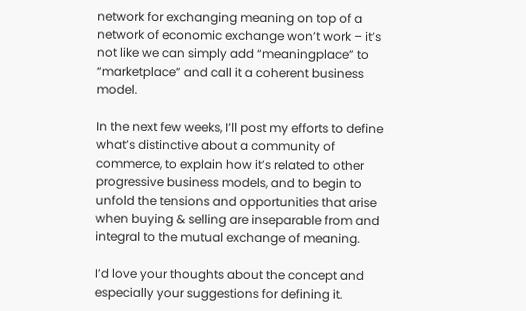network for exchanging meaning on top of a network of economic exchange won’t work – it’s not like we can simply add “meaningplace” to “marketplace” and call it a coherent business model.

In the next few weeks, I’ll post my efforts to define what’s distinctive about a community of commerce, to explain how it’s related to other progressive business models, and to begin to unfold the tensions and opportunities that arise when buying & selling are inseparable from and integral to the mutual exchange of meaning.

I’d love your thoughts about the concept and especially your suggestions for defining it.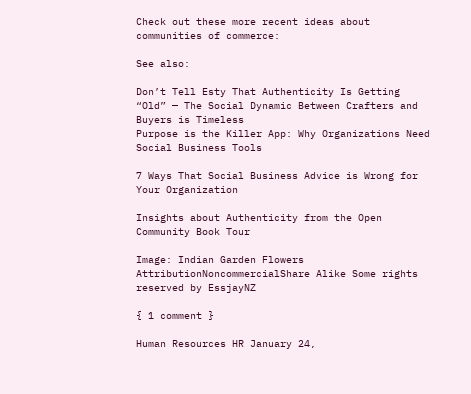Check out these more recent ideas about communities of commerce:

See also:

Don’t Tell Esty That Authenticity Is Getting “Old” — The Social Dynamic Between Crafters and Buyers is Timeless
Purpose is the Killer App: Why Organizations Need Social Business Tools

7 Ways That Social Business Advice is Wrong for Your Organization

Insights about Authenticity from the Open Community Book Tour

Image: Indian Garden Flowers AttributionNoncommercialShare Alike Some rights reserved by EssjayNZ

{ 1 comment }

Human Resources HR January 24,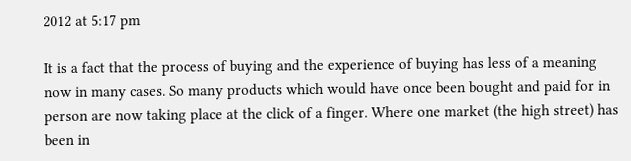2012 at 5:17 pm

It is a fact that the process of buying and the experience of buying has less of a meaning now in many cases. So many products which would have once been bought and paid for in person are now taking place at the click of a finger. Where one market (the high street) has been in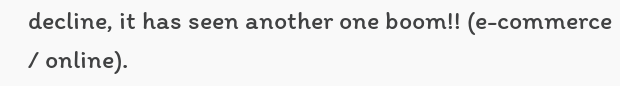decline, it has seen another one boom!! (e-commerce / online).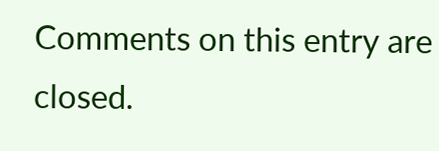Comments on this entry are closed.